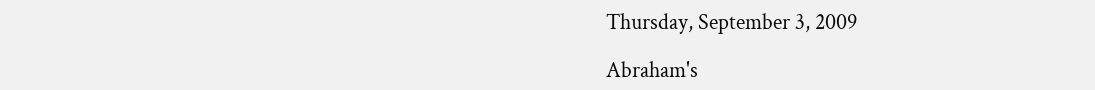Thursday, September 3, 2009

Abraham's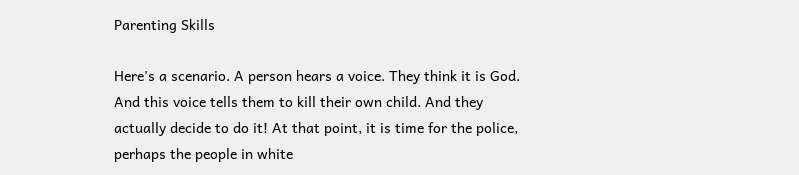Parenting Skills

Here's a scenario. A person hears a voice. They think it is God. And this voice tells them to kill their own child. And they actually decide to do it! At that point, it is time for the police, perhaps the people in white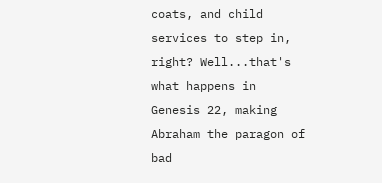coats, and child services to step in, right? Well...that's what happens in Genesis 22, making Abraham the paragon of bad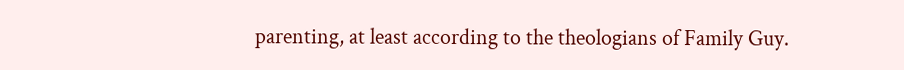parenting, at least according to the theologians of Family Guy.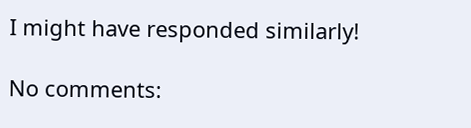I might have responded similarly!

No comments: